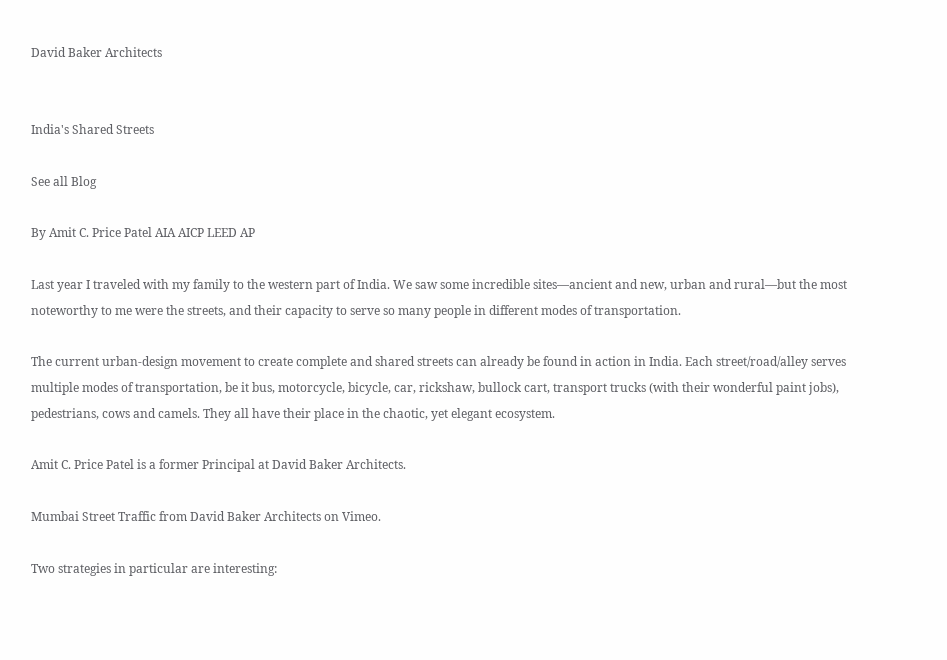David Baker Architects


India's Shared Streets

See all Blog

By Amit C. Price Patel AIA AICP LEED AP

Last year I traveled with my family to the western part of India. We saw some incredible sites—ancient and new, urban and rural—but the most noteworthy to me were the streets, and their capacity to serve so many people in different modes of transportation.

The current urban-design movement to create complete and shared streets can already be found in action in India. Each street/road/alley serves multiple modes of transportation, be it bus, motorcycle, bicycle, car, rickshaw, bullock cart, transport trucks (with their wonderful paint jobs), pedestrians, cows and camels. They all have their place in the chaotic, yet elegant ecosystem.

Amit C. Price Patel is a former Principal at David Baker Architects.

Mumbai Street Traffic from David Baker Architects on Vimeo.

Two strategies in particular are interesting: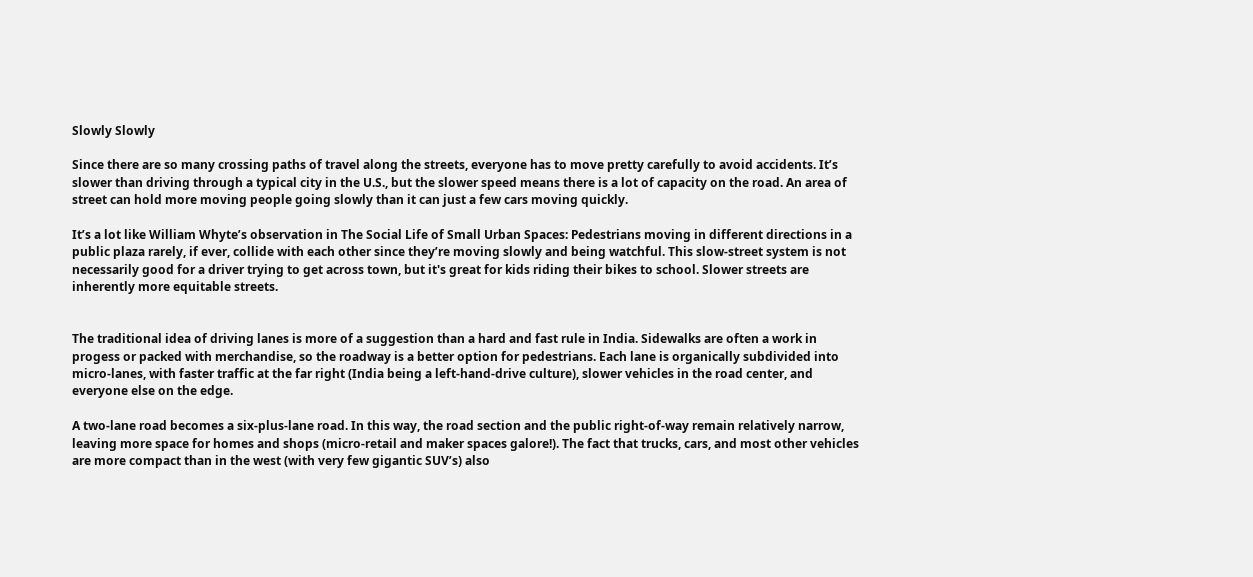Slowly Slowly

Since there are so many crossing paths of travel along the streets, everyone has to move pretty carefully to avoid accidents. It’s slower than driving through a typical city in the U.S., but the slower speed means there is a lot of capacity on the road. An area of street can hold more moving people going slowly than it can just a few cars moving quickly.

It’s a lot like William Whyte’s observation in The Social Life of Small Urban Spaces: Pedestrians moving in different directions in a public plaza rarely, if ever, collide with each other since they’re moving slowly and being watchful. This slow-street system is not necessarily good for a driver trying to get across town, but it's great for kids riding their bikes to school. Slower streets are inherently more equitable streets.


The traditional idea of driving lanes is more of a suggestion than a hard and fast rule in India. Sidewalks are often a work in progess or packed with merchandise, so the roadway is a better option for pedestrians. Each lane is organically subdivided into micro-lanes, with faster traffic at the far right (India being a left-hand-drive culture), slower vehicles in the road center, and everyone else on the edge.

A two-lane road becomes a six-plus-lane road. In this way, the road section and the public right-of-way remain relatively narrow, leaving more space for homes and shops (micro-retail and maker spaces galore!). The fact that trucks, cars, and most other vehicles are more compact than in the west (with very few gigantic SUV’s) also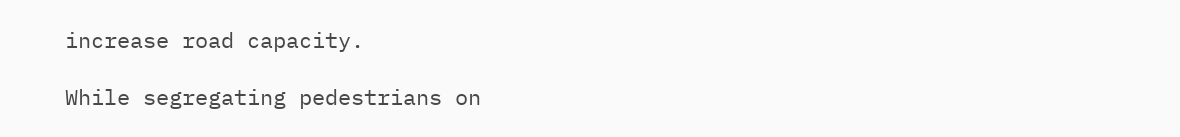increase road capacity.

While segregating pedestrians on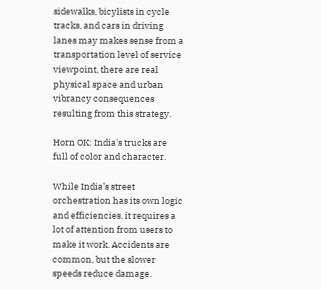sidewalks, bicylists in cycle tracks, and cars in driving lanes may makes sense from a transportation level of service viewpoint, there are real physical space and urban vibrancy consequences resulting from this strategy.

Horn OK: India's trucks are full of color and character.

While India’s street orchestration has its own logic and efficiencies, it requires a lot of attention from users to make it work. Accidents are common, but the slower speeds reduce damage.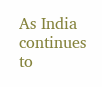As India continues to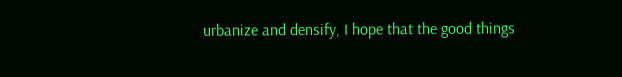urbanize and densify, I hope that the good things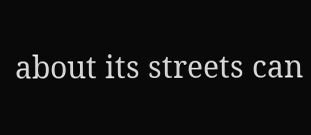about its streets can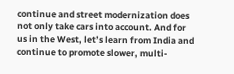continue and street modernization does not only take cars into account. And for us in the West, let’s learn from India and continue to promote slower, multi-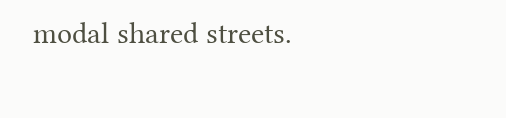modal shared streets.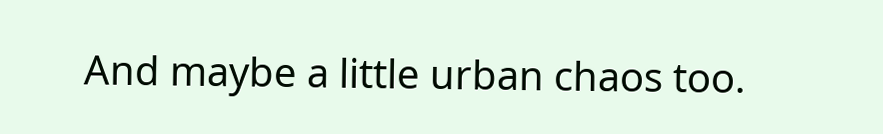And maybe a little urban chaos too.